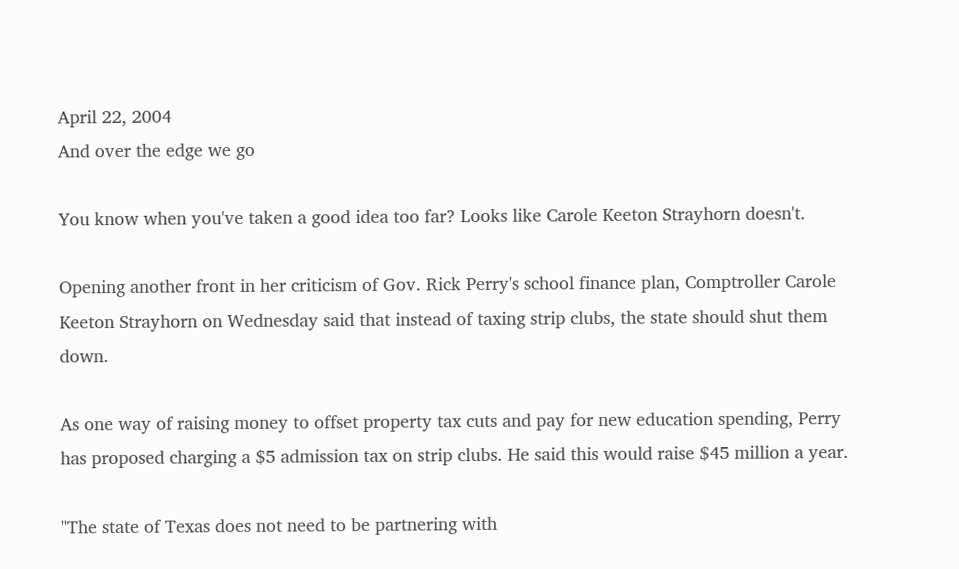April 22, 2004
And over the edge we go

You know when you've taken a good idea too far? Looks like Carole Keeton Strayhorn doesn't.

Opening another front in her criticism of Gov. Rick Perry's school finance plan, Comptroller Carole Keeton Strayhorn on Wednesday said that instead of taxing strip clubs, the state should shut them down.

As one way of raising money to offset property tax cuts and pay for new education spending, Perry has proposed charging a $5 admission tax on strip clubs. He said this would raise $45 million a year.

"The state of Texas does not need to be partnering with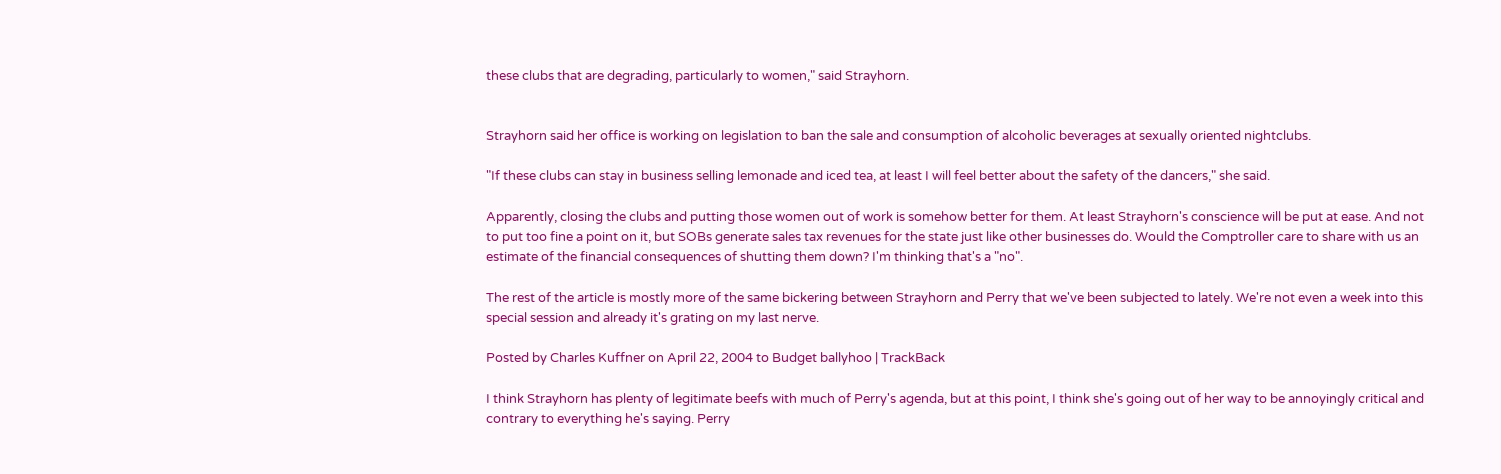these clubs that are degrading, particularly to women," said Strayhorn.


Strayhorn said her office is working on legislation to ban the sale and consumption of alcoholic beverages at sexually oriented nightclubs.

"If these clubs can stay in business selling lemonade and iced tea, at least I will feel better about the safety of the dancers," she said.

Apparently, closing the clubs and putting those women out of work is somehow better for them. At least Strayhorn's conscience will be put at ease. And not to put too fine a point on it, but SOBs generate sales tax revenues for the state just like other businesses do. Would the Comptroller care to share with us an estimate of the financial consequences of shutting them down? I'm thinking that's a "no".

The rest of the article is mostly more of the same bickering between Strayhorn and Perry that we've been subjected to lately. We're not even a week into this special session and already it's grating on my last nerve.

Posted by Charles Kuffner on April 22, 2004 to Budget ballyhoo | TrackBack

I think Strayhorn has plenty of legitimate beefs with much of Perry's agenda, but at this point, I think she's going out of her way to be annoyingly critical and contrary to everything he's saying. Perry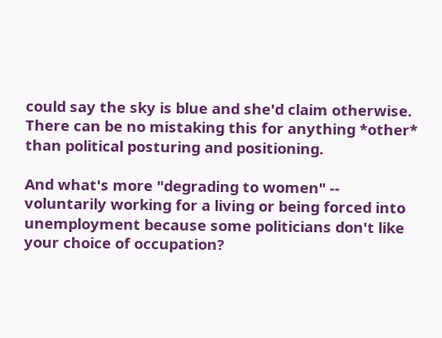could say the sky is blue and she'd claim otherwise. There can be no mistaking this for anything *other* than political posturing and positioning.

And what's more "degrading to women" -- voluntarily working for a living or being forced into unemployment because some politicians don't like your choice of occupation?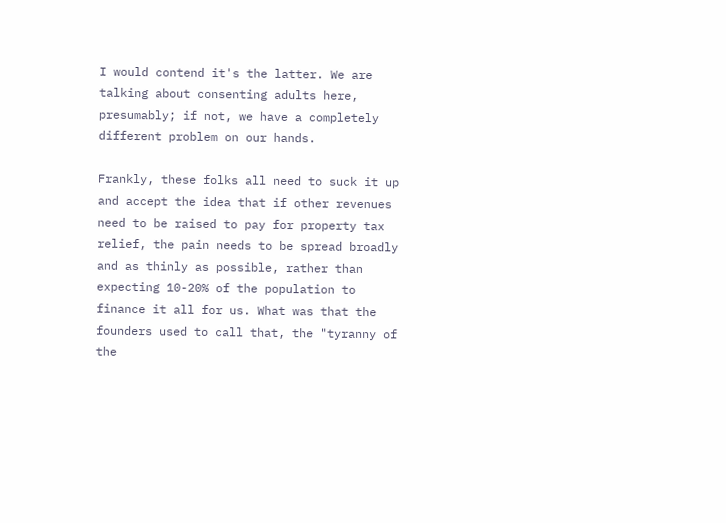I would contend it's the latter. We are talking about consenting adults here, presumably; if not, we have a completely different problem on our hands.

Frankly, these folks all need to suck it up and accept the idea that if other revenues need to be raised to pay for property tax relief, the pain needs to be spread broadly and as thinly as possible, rather than expecting 10-20% of the population to finance it all for us. What was that the founders used to call that, the "tyranny of the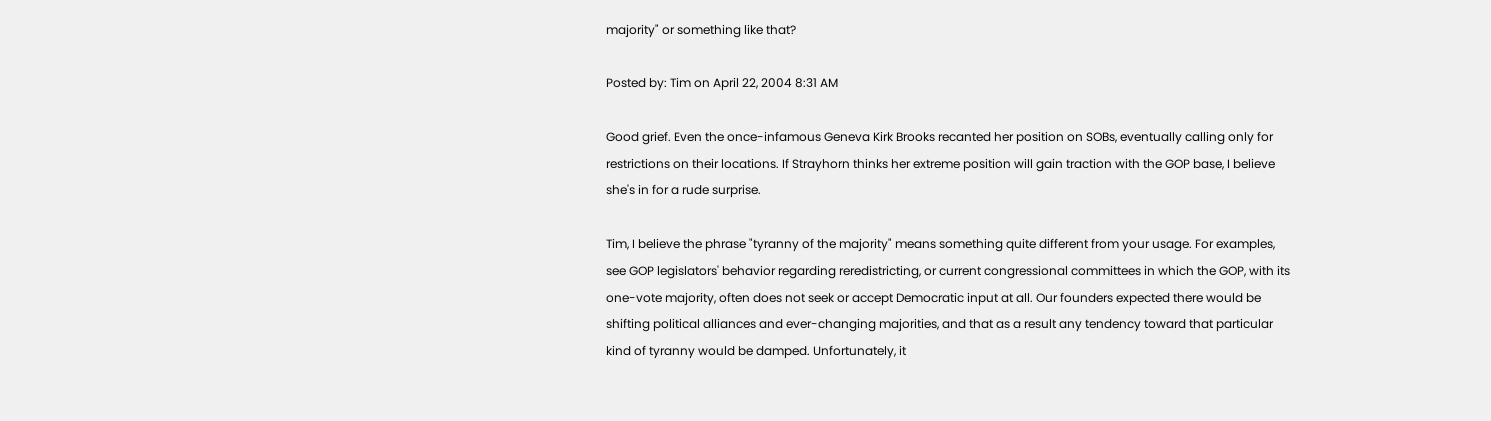majority" or something like that?

Posted by: Tim on April 22, 2004 8:31 AM

Good grief. Even the once-infamous Geneva Kirk Brooks recanted her position on SOBs, eventually calling only for restrictions on their locations. If Strayhorn thinks her extreme position will gain traction with the GOP base, I believe she's in for a rude surprise.

Tim, I believe the phrase "tyranny of the majority" means something quite different from your usage. For examples, see GOP legislators' behavior regarding reredistricting, or current congressional committees in which the GOP, with its one-vote majority, often does not seek or accept Democratic input at all. Our founders expected there would be shifting political alliances and ever-changing majorities, and that as a result any tendency toward that particular kind of tyranny would be damped. Unfortunately, it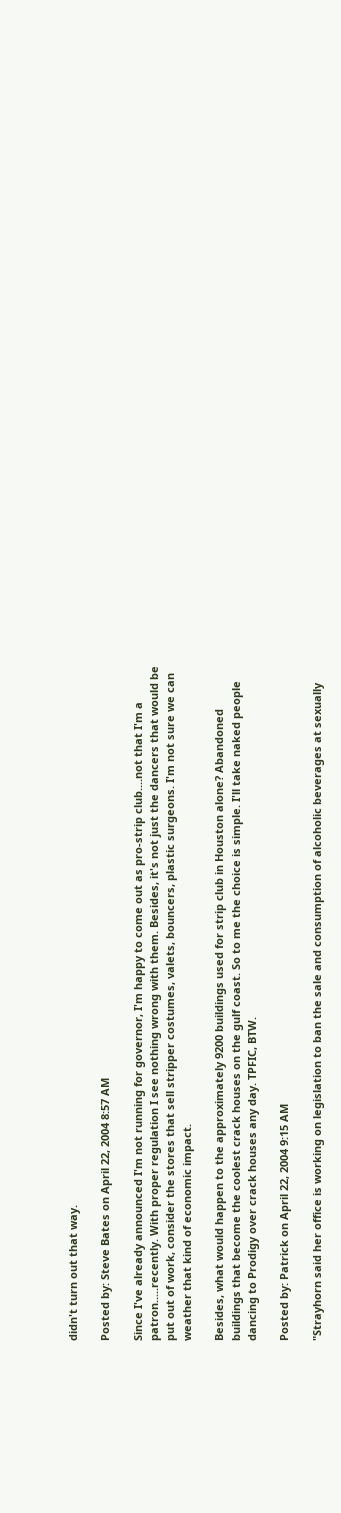didn't turn out that way.

Posted by: Steve Bates on April 22, 2004 8:57 AM

Since I've already announced I'm not running for governor, I'm happy to come out as pro-strip club....not that I'm a patron.....recently. With proper regulation I see nothing wrong with them. Besides, it's not just the dancers that would be put out of work, consider the stores that sell stripper costumes, valets, bouncers, plastic surgeons. I'm not sure we can weather that kind of economic impact.

Besides, what would happen to the approximately 9200 buildings used for strip club in Houston alone? Abandoned buildings that become the coolest crack houses on the gulf coast. So to me the choice is simple. I'll take naked people dancing to Prodigy over crack houses any day. TPFIC, BTW.

Posted by: Patrick on April 22, 2004 9:15 AM

"Strayhorn said her office is working on legislation to ban the sale and consumption of alcoholic beverages at sexually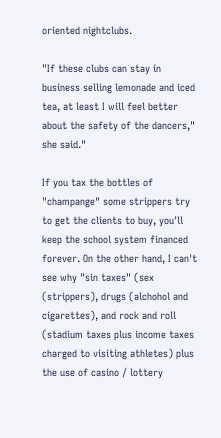oriented nightclubs.

"If these clubs can stay in business selling lemonade and iced tea, at least I will feel better about the safety of the dancers," she said."

If you tax the bottles of "champange" some strippers try to get the clients to buy, you'll keep the school system financed forever. On the other hand, I can't see why "sin taxes" (sex (strippers), drugs (alchohol and cigarettes), and rock and roll (stadium taxes plus income taxes charged to visiting athletes) plus the use of casino / lottery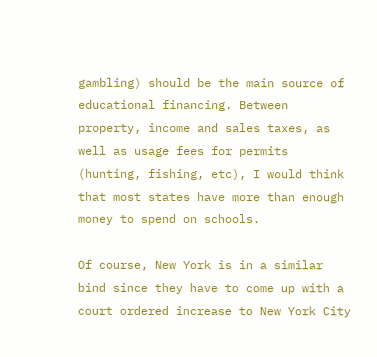gambling) should be the main source of educational financing. Between property, income and sales taxes, as well as usage fees for permits (hunting, fishing, etc), I would think that most states have more than enough money to spend on schools.

Of course, New York is in a similar bind since they have to come up with a court ordered increase to New York City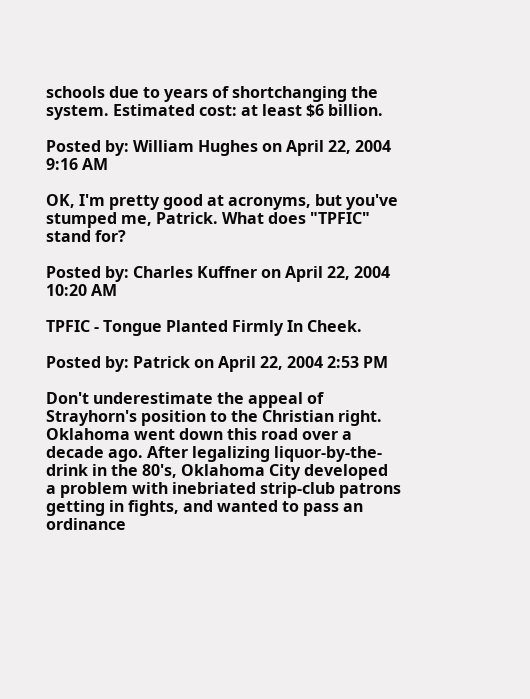schools due to years of shortchanging the system. Estimated cost: at least $6 billion.

Posted by: William Hughes on April 22, 2004 9:16 AM

OK, I'm pretty good at acronyms, but you've stumped me, Patrick. What does "TPFIC" stand for?

Posted by: Charles Kuffner on April 22, 2004 10:20 AM

TPFIC - Tongue Planted Firmly In Cheek.

Posted by: Patrick on April 22, 2004 2:53 PM

Don't underestimate the appeal of Strayhorn's position to the Christian right. Oklahoma went down this road over a decade ago. After legalizing liquor-by-the-drink in the 80's, Oklahoma City developed a problem with inebriated strip-club patrons getting in fights, and wanted to pass an ordinance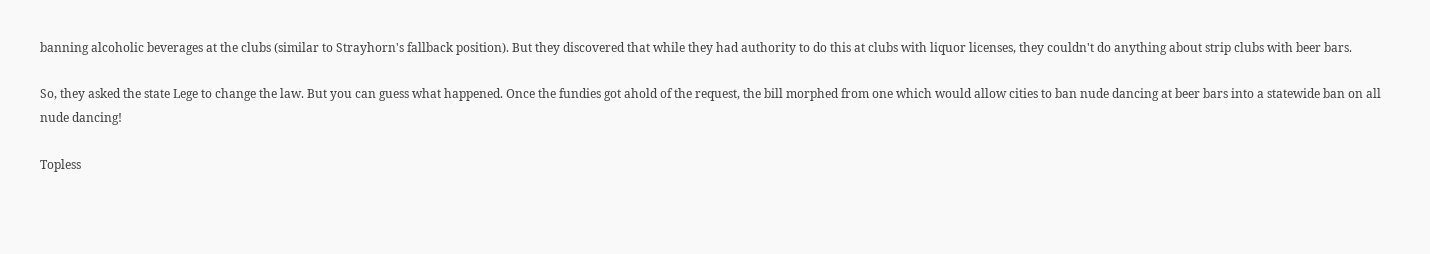banning alcoholic beverages at the clubs (similar to Strayhorn's fallback position). But they discovered that while they had authority to do this at clubs with liquor licenses, they couldn't do anything about strip clubs with beer bars.

So, they asked the state Lege to change the law. But you can guess what happened. Once the fundies got ahold of the request, the bill morphed from one which would allow cities to ban nude dancing at beer bars into a statewide ban on all nude dancing!

Topless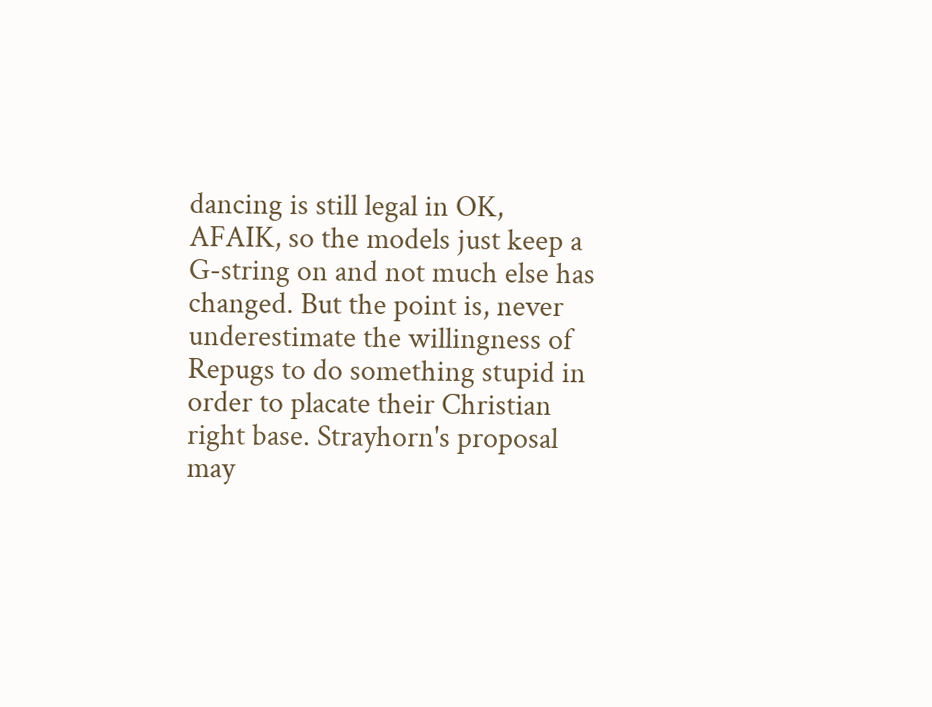dancing is still legal in OK, AFAIK, so the models just keep a G-string on and not much else has changed. But the point is, never underestimate the willingness of Repugs to do something stupid in order to placate their Christian right base. Strayhorn's proposal may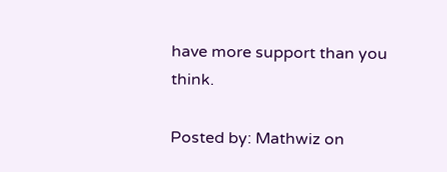have more support than you think.

Posted by: Mathwiz on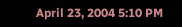April 23, 2004 5:10 PM